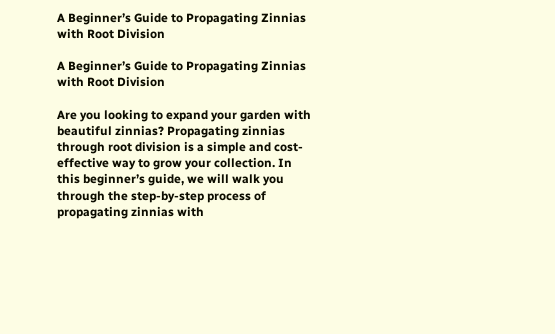A Beginner’s Guide to Propagating Zinnias with Root Division

A Beginner’s Guide to Propagating Zinnias with Root Division

Are you looking to expand your garden with beautiful zinnias? Propagating zinnias through root division is a simple and cost-effective way to grow your collection. In this beginner’s guide, we will walk you through the step-by-step process of propagating zinnias with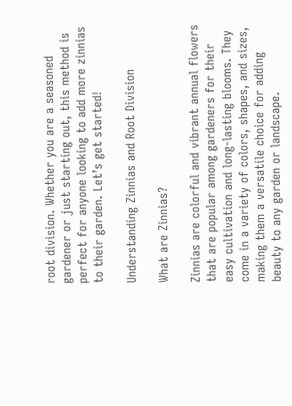root division. Whether you are a seasoned gardener or just starting out, this method is perfect for anyone looking to add more zinnias to their garden. Let’s get started!

Understanding Zinnias and Root Division

What are Zinnias?

Zinnias are colorful and vibrant annual flowers that are popular among gardeners for their easy cultivation and long-lasting blooms. They come in a variety of colors, shapes, and sizes, making them a versatile choice for adding beauty to any garden or landscape.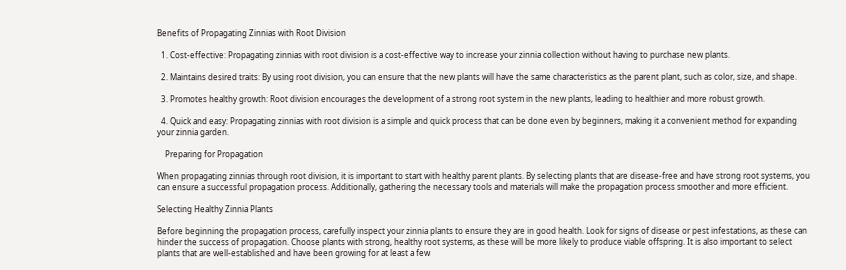Benefits of Propagating Zinnias with Root Division

  1. Cost-effective: Propagating zinnias with root division is a cost-effective way to increase your zinnia collection without having to purchase new plants.

  2. Maintains desired traits: By using root division, you can ensure that the new plants will have the same characteristics as the parent plant, such as color, size, and shape.

  3. Promotes healthy growth: Root division encourages the development of a strong root system in the new plants, leading to healthier and more robust growth.

  4. Quick and easy: Propagating zinnias with root division is a simple and quick process that can be done even by beginners, making it a convenient method for expanding your zinnia garden.

    Preparing for Propagation

When propagating zinnias through root division, it is important to start with healthy parent plants. By selecting plants that are disease-free and have strong root systems, you can ensure a successful propagation process. Additionally, gathering the necessary tools and materials will make the propagation process smoother and more efficient.

Selecting Healthy Zinnia Plants

Before beginning the propagation process, carefully inspect your zinnia plants to ensure they are in good health. Look for signs of disease or pest infestations, as these can hinder the success of propagation. Choose plants with strong, healthy root systems, as these will be more likely to produce viable offspring. It is also important to select plants that are well-established and have been growing for at least a few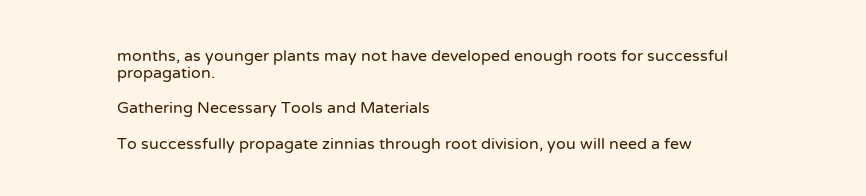months, as younger plants may not have developed enough roots for successful propagation.

Gathering Necessary Tools and Materials

To successfully propagate zinnias through root division, you will need a few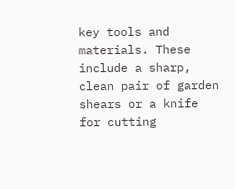key tools and materials. These include a sharp, clean pair of garden shears or a knife for cutting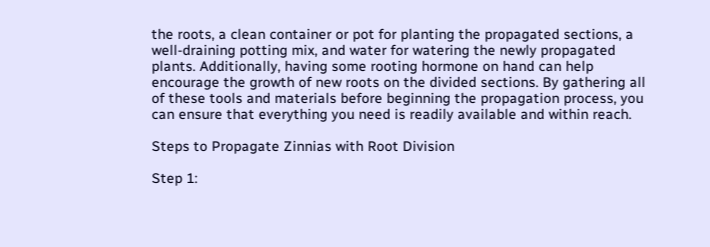the roots, a clean container or pot for planting the propagated sections, a well-draining potting mix, and water for watering the newly propagated plants. Additionally, having some rooting hormone on hand can help encourage the growth of new roots on the divided sections. By gathering all of these tools and materials before beginning the propagation process, you can ensure that everything you need is readily available and within reach.

Steps to Propagate Zinnias with Root Division

Step 1: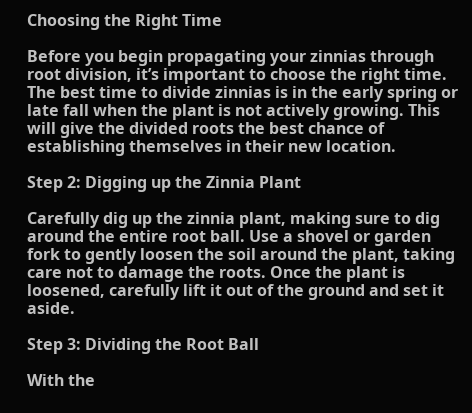Choosing the Right Time

Before you begin propagating your zinnias through root division, it’s important to choose the right time. The best time to divide zinnias is in the early spring or late fall when the plant is not actively growing. This will give the divided roots the best chance of establishing themselves in their new location.

Step 2: Digging up the Zinnia Plant

Carefully dig up the zinnia plant, making sure to dig around the entire root ball. Use a shovel or garden fork to gently loosen the soil around the plant, taking care not to damage the roots. Once the plant is loosened, carefully lift it out of the ground and set it aside.

Step 3: Dividing the Root Ball

With the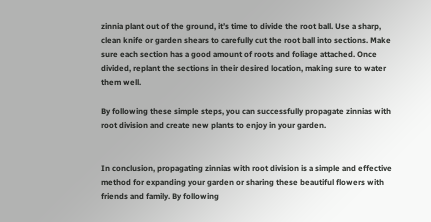zinnia plant out of the ground, it’s time to divide the root ball. Use a sharp, clean knife or garden shears to carefully cut the root ball into sections. Make sure each section has a good amount of roots and foliage attached. Once divided, replant the sections in their desired location, making sure to water them well.

By following these simple steps, you can successfully propagate zinnias with root division and create new plants to enjoy in your garden.


In conclusion, propagating zinnias with root division is a simple and effective method for expanding your garden or sharing these beautiful flowers with friends and family. By following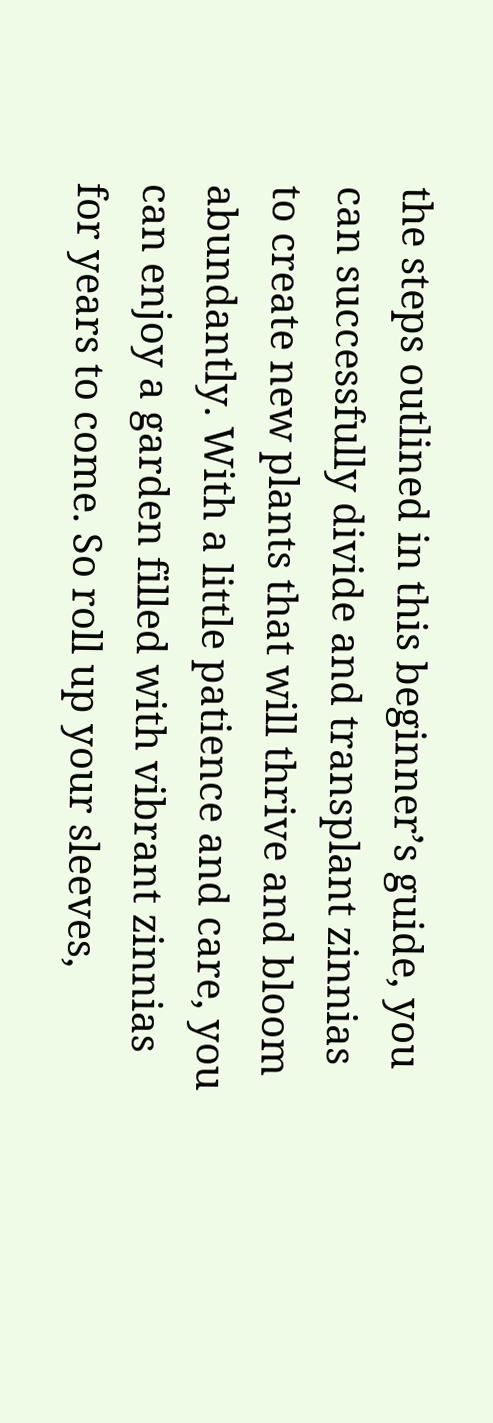the steps outlined in this beginner’s guide, you can successfully divide and transplant zinnias to create new plants that will thrive and bloom abundantly. With a little patience and care, you can enjoy a garden filled with vibrant zinnias for years to come. So roll up your sleeves,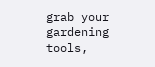grab your gardening tools,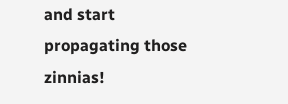and start propagating those zinnias!